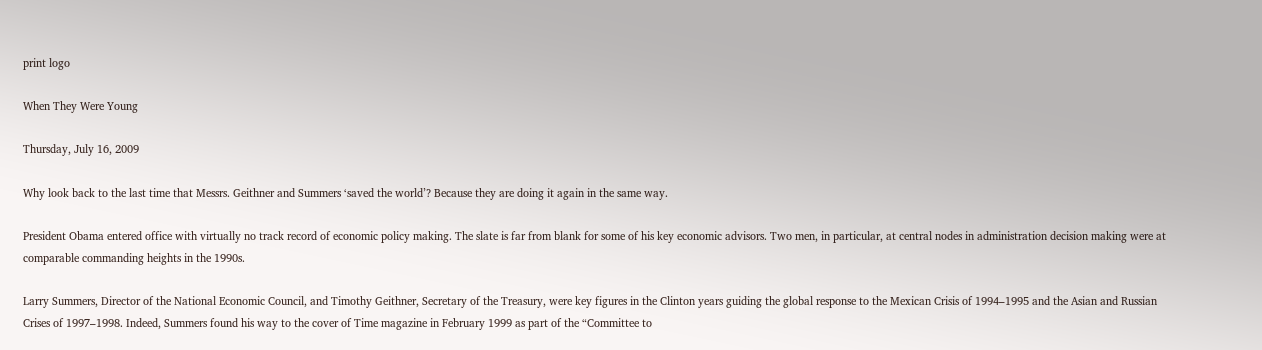print logo

When They Were Young

Thursday, July 16, 2009

Why look back to the last time that Messrs. Geithner and Summers ‘saved the world’? Because they are doing it again in the same way.

President Obama entered office with virtually no track record of economic policy making. The slate is far from blank for some of his key economic advisors. Two men, in particular, at central nodes in administration decision making were at comparable commanding heights in the 1990s.

Larry Summers, Director of the National Economic Council, and Timothy Geithner, Secretary of the Treasury, were key figures in the Clinton years guiding the global response to the Mexican Crisis of 1994–1995 and the Asian and Russian Crises of 1997–1998. Indeed, Summers found his way to the cover of Time magazine in February 1999 as part of the “Committee to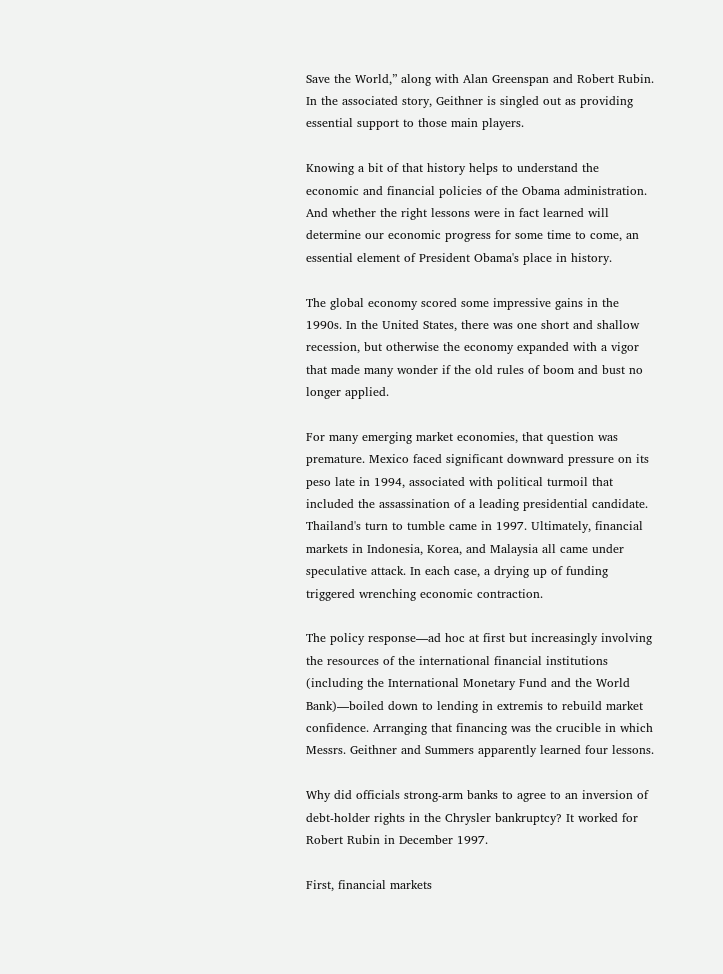Save the World,” along with Alan Greenspan and Robert Rubin. In the associated story, Geithner is singled out as providing essential support to those main players.

Knowing a bit of that history helps to understand the economic and financial policies of the Obama administration. And whether the right lessons were in fact learned will determine our economic progress for some time to come, an essential element of President Obama's place in history.

The global economy scored some impressive gains in the 1990s. In the United States, there was one short and shallow recession, but otherwise the economy expanded with a vigor that made many wonder if the old rules of boom and bust no longer applied.

For many emerging market economies, that question was premature. Mexico faced significant downward pressure on its peso late in 1994, associated with political turmoil that included the assassination of a leading presidential candidate. Thailand's turn to tumble came in 1997. Ultimately, financial markets in Indonesia, Korea, and Malaysia all came under speculative attack. In each case, a drying up of funding triggered wrenching economic contraction.

The policy response—ad hoc at first but increasingly involving the resources of the international financial institutions (including the International Monetary Fund and the World Bank)—boiled down to lending in extremis to rebuild market confidence. Arranging that financing was the crucible in which Messrs. Geithner and Summers apparently learned four lessons.

Why did officials strong-arm banks to agree to an inversion of debt-holder rights in the Chrysler bankruptcy? It worked for Robert Rubin in December 1997.

First, financial markets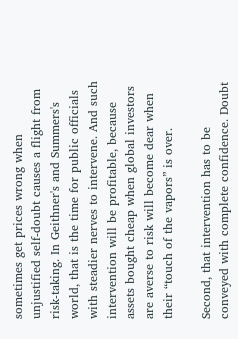sometimes get prices wrong when unjustified self-doubt causes a flight from risk-taking. In Geithner's and Summers's world, that is the time for public officials with steadier nerves to intervene. And such intervention will be profitable, because assets bought cheap when global investors are averse to risk will become dear when their “touch of the vapors” is over.

Second, that intervention has to be conveyed with complete confidence. Doubt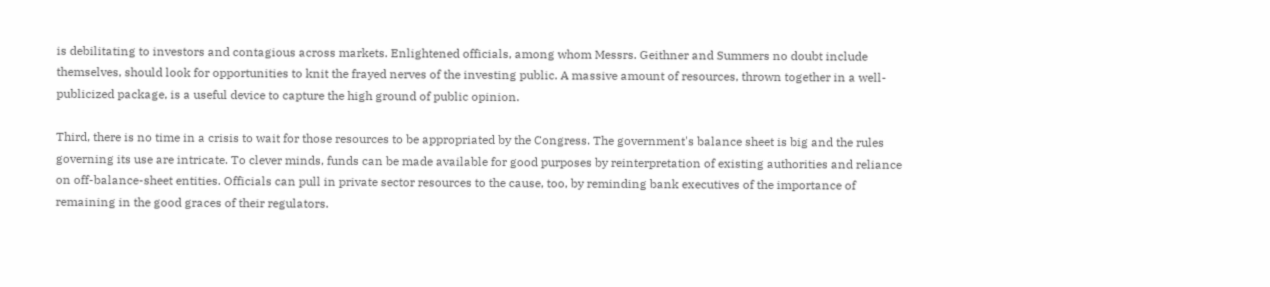is debilitating to investors and contagious across markets. Enlightened officials, among whom Messrs. Geithner and Summers no doubt include themselves, should look for opportunities to knit the frayed nerves of the investing public. A massive amount of resources, thrown together in a well-publicized package, is a useful device to capture the high ground of public opinion.

Third, there is no time in a crisis to wait for those resources to be appropriated by the Congress. The government's balance sheet is big and the rules governing its use are intricate. To clever minds, funds can be made available for good purposes by reinterpretation of existing authorities and reliance on off-balance-sheet entities. Officials can pull in private sector resources to the cause, too, by reminding bank executives of the importance of remaining in the good graces of their regulators.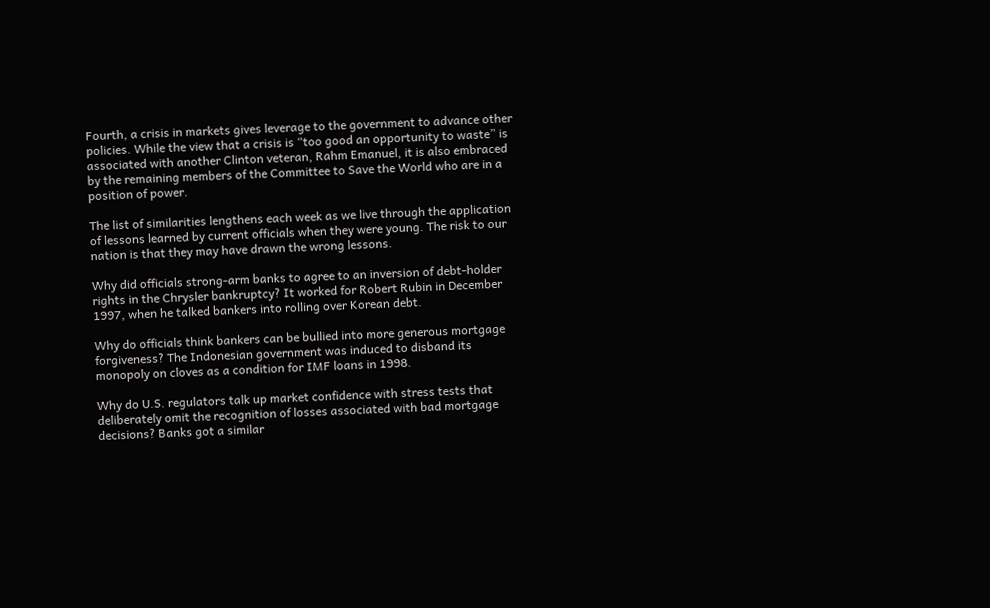Fourth, a crisis in markets gives leverage to the government to advance other policies. While the view that a crisis is “too good an opportunity to waste” is associated with another Clinton veteran, Rahm Emanuel, it is also embraced by the remaining members of the Committee to Save the World who are in a position of power.

The list of similarities lengthens each week as we live through the application of lessons learned by current officials when they were young. The risk to our nation is that they may have drawn the wrong lessons.

Why did officials strong-arm banks to agree to an inversion of debt-holder rights in the Chrysler bankruptcy? It worked for Robert Rubin in December 1997, when he talked bankers into rolling over Korean debt.

Why do officials think bankers can be bullied into more generous mortgage forgiveness? The Indonesian government was induced to disband its monopoly on cloves as a condition for IMF loans in 1998.

Why do U.S. regulators talk up market confidence with stress tests that deliberately omit the recognition of losses associated with bad mortgage decisions? Banks got a similar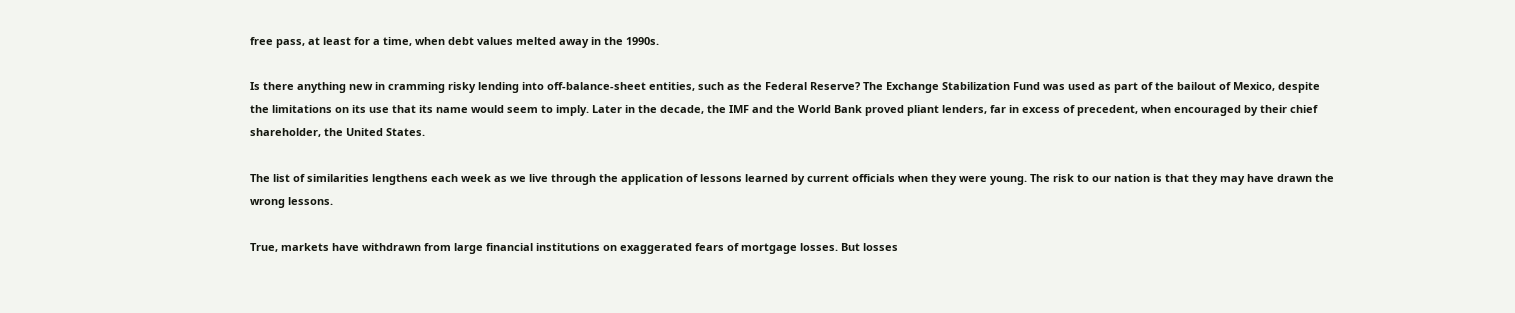free pass, at least for a time, when debt values melted away in the 1990s.

Is there anything new in cramming risky lending into off-balance-sheet entities, such as the Federal Reserve? The Exchange Stabilization Fund was used as part of the bailout of Mexico, despite the limitations on its use that its name would seem to imply. Later in the decade, the IMF and the World Bank proved pliant lenders, far in excess of precedent, when encouraged by their chief shareholder, the United States.

The list of similarities lengthens each week as we live through the application of lessons learned by current officials when they were young. The risk to our nation is that they may have drawn the wrong lessons.

True, markets have withdrawn from large financial institutions on exaggerated fears of mortgage losses. But losses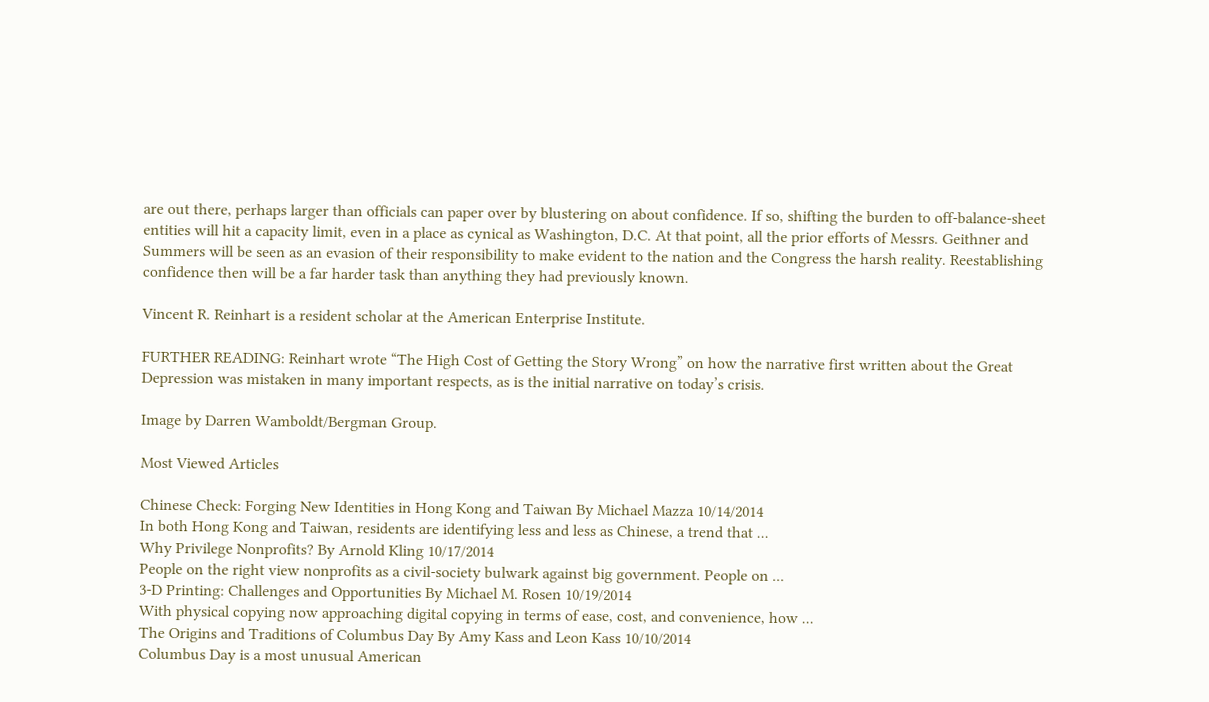are out there, perhaps larger than officials can paper over by blustering on about confidence. If so, shifting the burden to off-balance-sheet entities will hit a capacity limit, even in a place as cynical as Washington, D.C. At that point, all the prior efforts of Messrs. Geithner and Summers will be seen as an evasion of their responsibility to make evident to the nation and the Congress the harsh reality. Reestablishing confidence then will be a far harder task than anything they had previously known.

Vincent R. Reinhart is a resident scholar at the American Enterprise Institute.

FURTHER READING: Reinhart wrote “The High Cost of Getting the Story Wrong” on how the narrative first written about the Great Depression was mistaken in many important respects, as is the initial narrative on today’s crisis.

Image by Darren Wamboldt/Bergman Group.

Most Viewed Articles

Chinese Check: Forging New Identities in Hong Kong and Taiwan By Michael Mazza 10/14/2014
In both Hong Kong and Taiwan, residents are identifying less and less as Chinese, a trend that ...
Why Privilege Nonprofits? By Arnold Kling 10/17/2014
People on the right view nonprofits as a civil-society bulwark against big government. People on ...
3-D Printing: Challenges and Opportunities By Michael M. Rosen 10/19/2014
With physical copying now approaching digital copying in terms of ease, cost, and convenience, how ...
The Origins and Traditions of Columbus Day By Amy Kass and Leon Kass 10/10/2014
Columbus Day is a most unusual American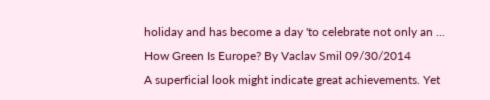holiday and has become a day 'to celebrate not only an ...
How Green Is Europe? By Vaclav Smil 09/30/2014
A superficial look might indicate great achievements. Yet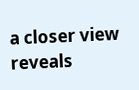a closer view reveals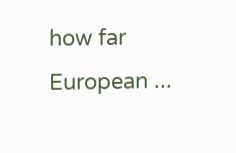how far European ...